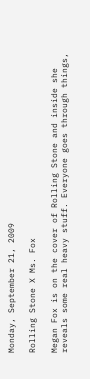Monday, September 21, 2009

Rolling Stone X Ms. Fox

Megan Fox is on the cover of Rolling Stone and inside she reveals some real heavy stuff. Everyone goes through things,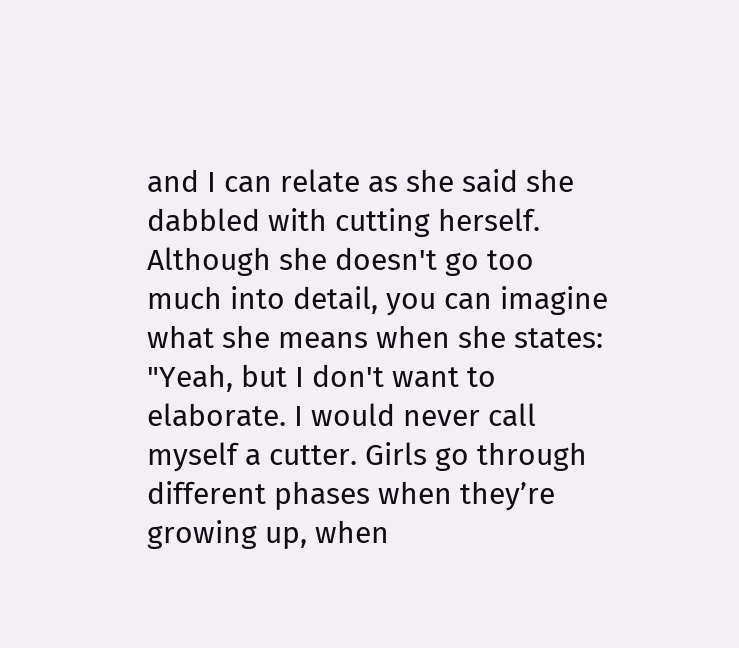and I can relate as she said she dabbled with cutting herself. Although she doesn't go too much into detail, you can imagine what she means when she states: "Yeah, but I don't want to elaborate. I would never call myself a cutter. Girls go through different phases when they’re growing up, when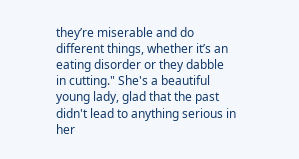they’re miserable and do different things, whether it’s an eating disorder or they dabble in cutting." She's a beautiful young lady, glad that the past didn't lead to anything serious in her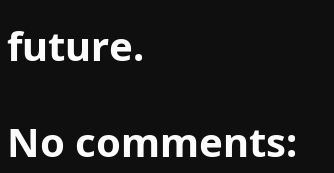future.

No comments: